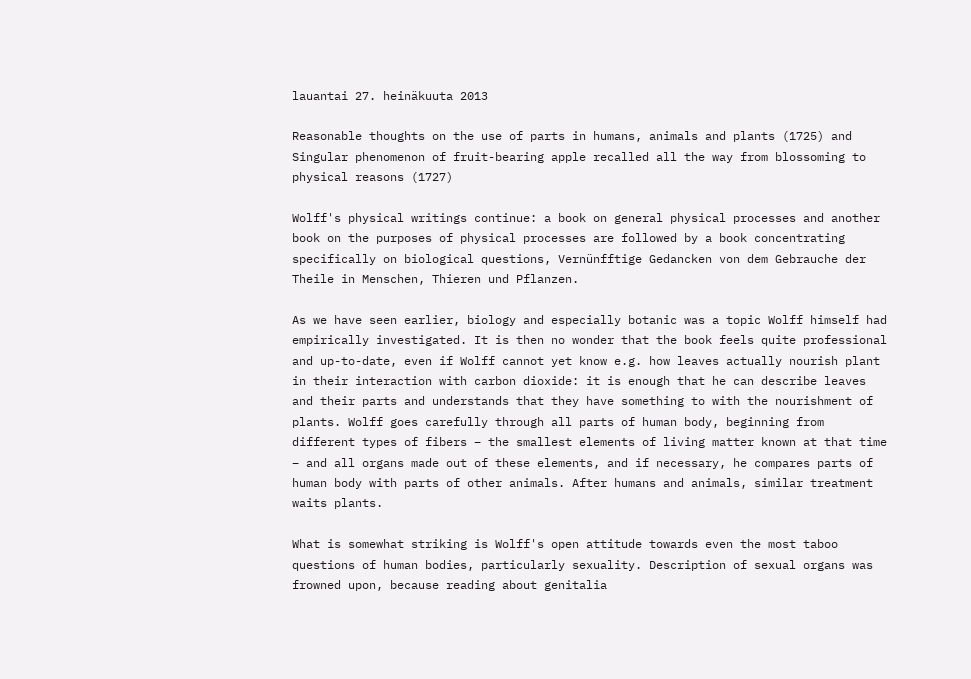lauantai 27. heinäkuuta 2013

Reasonable thoughts on the use of parts in humans, animals and plants (1725) and Singular phenomenon of fruit-bearing apple recalled all the way from blossoming to physical reasons (1727)

Wolff's physical writings continue: a book on general physical processes and another book on the purposes of physical processes are followed by a book concentrating specifically on biological questions, Vernünfftige Gedancken von dem Gebrauche der Theile in Menschen, Thieren und Pflanzen.

As we have seen earlier, biology and especially botanic was a topic Wolff himself had empirically investigated. It is then no wonder that the book feels quite professional and up-to-date, even if Wolff cannot yet know e.g. how leaves actually nourish plant in their interaction with carbon dioxide: it is enough that he can describe leaves and their parts and understands that they have something to with the nourishment of plants. Wolff goes carefully through all parts of human body, beginning from different types of fibers – the smallest elements of living matter known at that time – and all organs made out of these elements, and if necessary, he compares parts of human body with parts of other animals. After humans and animals, similar treatment waits plants.

What is somewhat striking is Wolff's open attitude towards even the most taboo questions of human bodies, particularly sexuality. Description of sexual organs was frowned upon, because reading about genitalia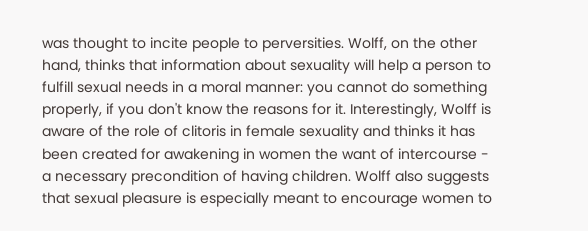was thought to incite people to perversities. Wolff, on the other hand, thinks that information about sexuality will help a person to fulfill sexual needs in a moral manner: you cannot do something properly, if you don't know the reasons for it. Interestingly, Wolff is aware of the role of clitoris in female sexuality and thinks it has been created for awakening in women the want of intercourse - a necessary precondition of having children. Wolff also suggests that sexual pleasure is especially meant to encourage women to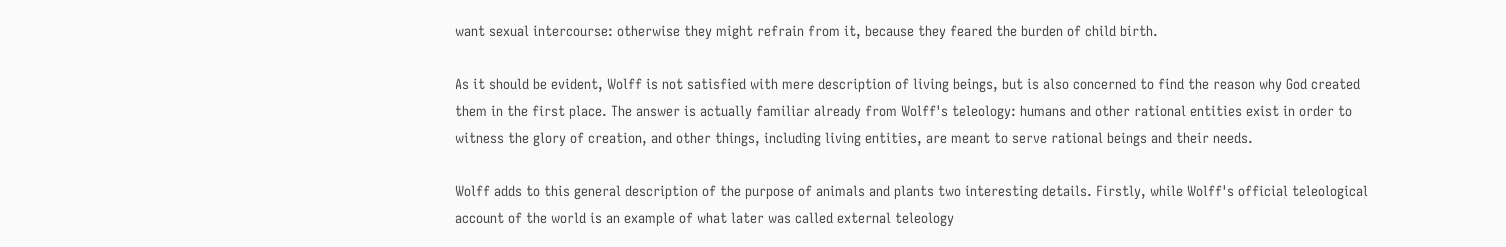want sexual intercourse: otherwise they might refrain from it, because they feared the burden of child birth.

As it should be evident, Wolff is not satisfied with mere description of living beings, but is also concerned to find the reason why God created them in the first place. The answer is actually familiar already from Wolff's teleology: humans and other rational entities exist in order to witness the glory of creation, and other things, including living entities, are meant to serve rational beings and their needs.

Wolff adds to this general description of the purpose of animals and plants two interesting details. Firstly, while Wolff's official teleological account of the world is an example of what later was called external teleology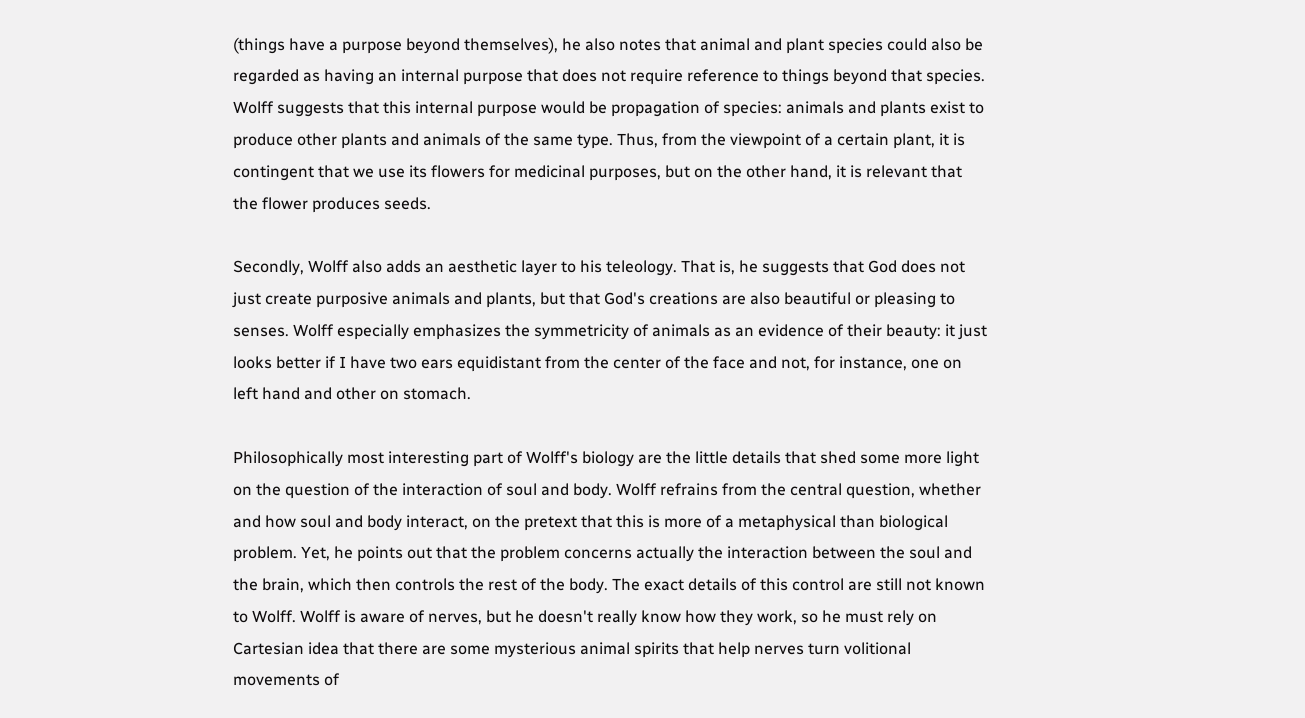(things have a purpose beyond themselves), he also notes that animal and plant species could also be regarded as having an internal purpose that does not require reference to things beyond that species. Wolff suggests that this internal purpose would be propagation of species: animals and plants exist to produce other plants and animals of the same type. Thus, from the viewpoint of a certain plant, it is contingent that we use its flowers for medicinal purposes, but on the other hand, it is relevant that the flower produces seeds.

Secondly, Wolff also adds an aesthetic layer to his teleology. That is, he suggests that God does not just create purposive animals and plants, but that God's creations are also beautiful or pleasing to senses. Wolff especially emphasizes the symmetricity of animals as an evidence of their beauty: it just looks better if I have two ears equidistant from the center of the face and not, for instance, one on left hand and other on stomach.

Philosophically most interesting part of Wolff's biology are the little details that shed some more light on the question of the interaction of soul and body. Wolff refrains from the central question, whether and how soul and body interact, on the pretext that this is more of a metaphysical than biological problem. Yet, he points out that the problem concerns actually the interaction between the soul and the brain, which then controls the rest of the body. The exact details of this control are still not known to Wolff. Wolff is aware of nerves, but he doesn't really know how they work, so he must rely on Cartesian idea that there are some mysterious animal spirits that help nerves turn volitional movements of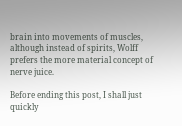brain into movements of muscles, although instead of spirits, Wolff prefers the more material concept of nerve juice.

Before ending this post, I shall just quickly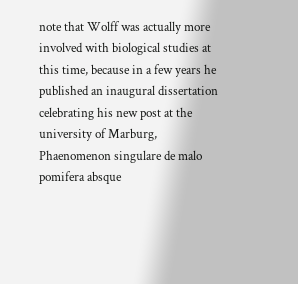note that Wolff was actually more involved with biological studies at this time, because in a few years he published an inaugural dissertation celebrating his new post at the university of Marburg, Phaenomenon singulare de malo pomifera absque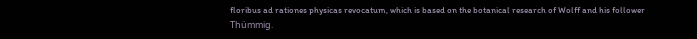floribus ad rationes physicas revocatum, which is based on the botanical research of Wolff and his follower Thümmig.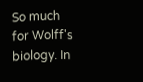So much for Wolff's biology. In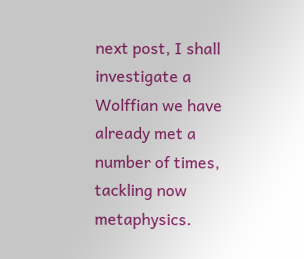next post, I shall investigate a Wolffian we have already met a number of times, tackling now metaphysics.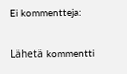Ei kommentteja:

Lähetä kommentti